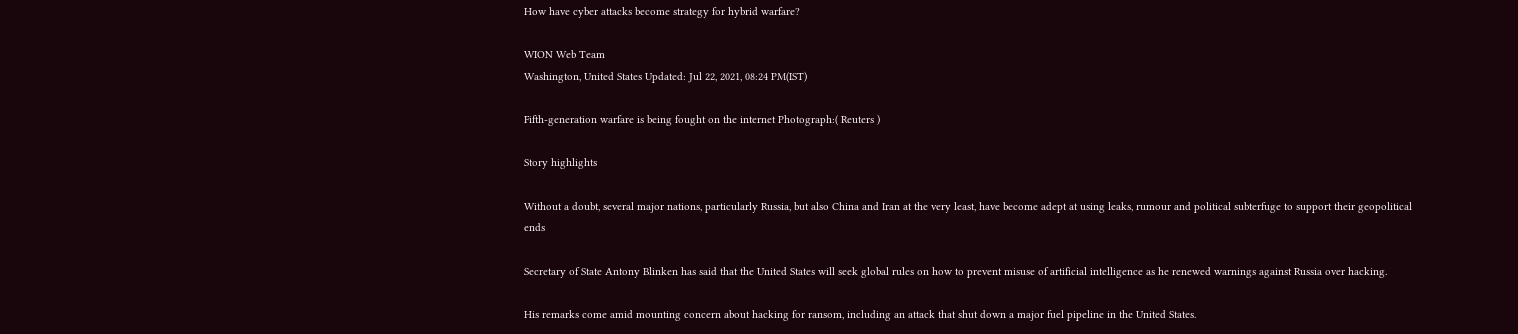How have cyber attacks become strategy for hybrid warfare?

WION Web Team
Washington, United States Updated: Jul 22, 2021, 08:24 PM(IST)

Fifth-generation warfare is being fought on the internet Photograph:( Reuters )

Story highlights

Without a doubt, several major nations, particularly Russia, but also China and Iran at the very least, have become adept at using leaks, rumour and political subterfuge to support their geopolitical ends

Secretary of State Antony Blinken has said that the United States will seek global rules on how to prevent misuse of artificial intelligence as he renewed warnings against Russia over hacking.

His remarks come amid mounting concern about hacking for ransom, including an attack that shut down a major fuel pipeline in the United States.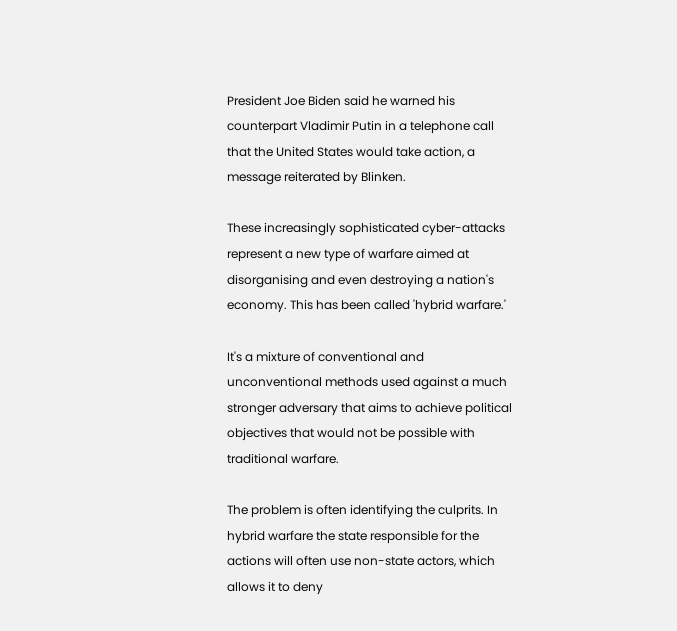President Joe Biden said he warned his counterpart Vladimir Putin in a telephone call that the United States would take action, a message reiterated by Blinken.

These increasingly sophisticated cyber-attacks represent a new type of warfare aimed at disorganising and even destroying a nation's economy. This has been called 'hybrid warfare.'

It's a mixture of conventional and unconventional methods used against a much stronger adversary that aims to achieve political objectives that would not be possible with traditional warfare.

The problem is often identifying the culprits. In hybrid warfare the state responsible for the actions will often use non-state actors, which allows it to deny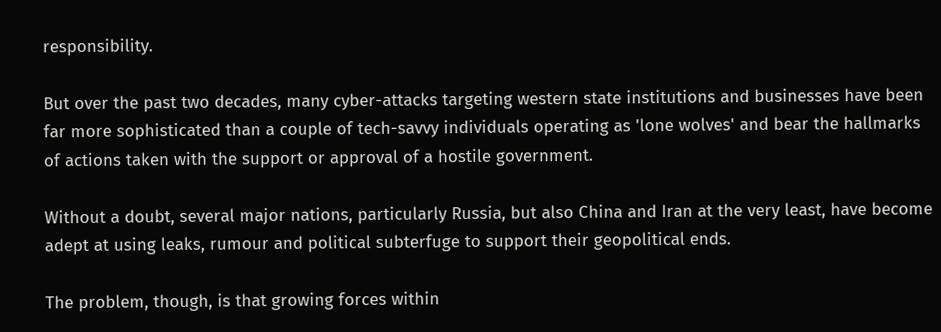responsibility.

But over the past two decades, many cyber-attacks targeting western state institutions and businesses have been far more sophisticated than a couple of tech-savvy individuals operating as 'lone wolves' and bear the hallmarks of actions taken with the support or approval of a hostile government.

Without a doubt, several major nations, particularly Russia, but also China and Iran at the very least, have become adept at using leaks, rumour and political subterfuge to support their geopolitical ends.

The problem, though, is that growing forces within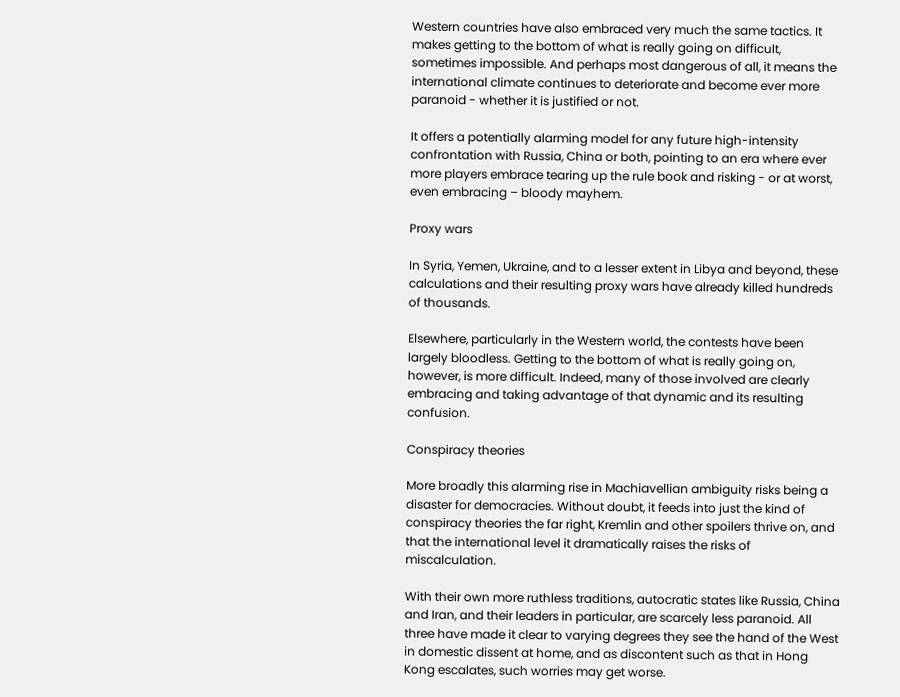Western countries have also embraced very much the same tactics. It makes getting to the bottom of what is really going on difficult, sometimes impossible. And perhaps most dangerous of all, it means the international climate continues to deteriorate and become ever more paranoid - whether it is justified or not.

It offers a potentially alarming model for any future high-intensity confrontation with Russia, China or both, pointing to an era where ever more players embrace tearing up the rule book and risking - or at worst, even embracing – bloody mayhem.

Proxy wars

In Syria, Yemen, Ukraine, and to a lesser extent in Libya and beyond, these calculations and their resulting proxy wars have already killed hundreds of thousands.

Elsewhere, particularly in the Western world, the contests have been largely bloodless. Getting to the bottom of what is really going on, however, is more difficult. Indeed, many of those involved are clearly embracing and taking advantage of that dynamic and its resulting confusion.

Conspiracy theories

More broadly this alarming rise in Machiavellian ambiguity risks being a disaster for democracies. Without doubt, it feeds into just the kind of conspiracy theories the far right, Kremlin and other spoilers thrive on, and that the international level it dramatically raises the risks of miscalculation.

With their own more ruthless traditions, autocratic states like Russia, China and Iran, and their leaders in particular, are scarcely less paranoid. All three have made it clear to varying degrees they see the hand of the West in domestic dissent at home, and as discontent such as that in Hong Kong escalates, such worries may get worse.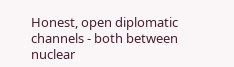Honest, open diplomatic channels - both between nuclear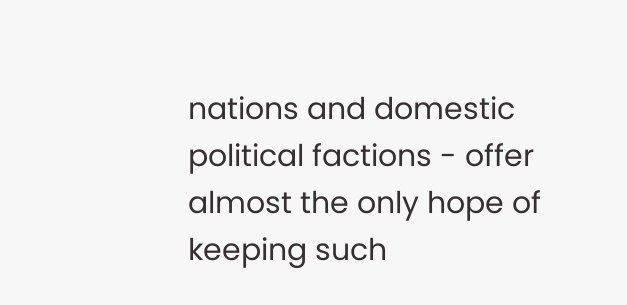nations and domestic political factions - offer almost the only hope of keeping such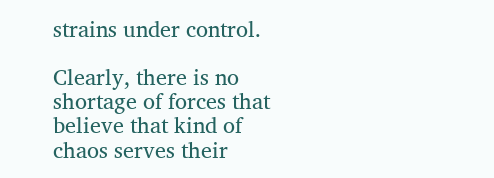strains under control.

Clearly, there is no shortage of forces that believe that kind of chaos serves their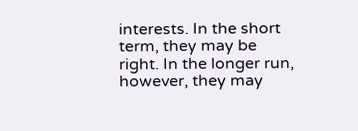interests. In the short term, they may be right. In the longer run, however, they may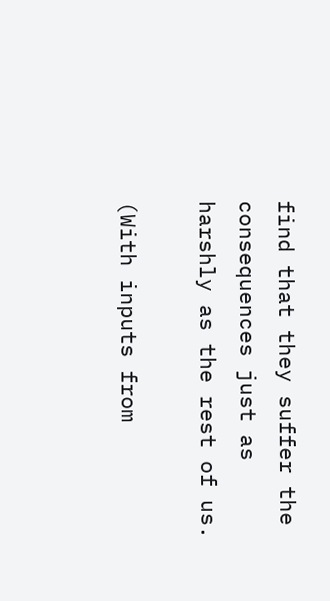find that they suffer the consequences just as harshly as the rest of us.

(With inputs from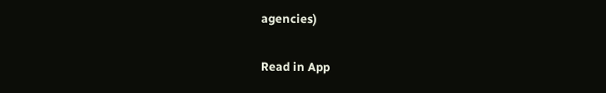agencies)

Read in App